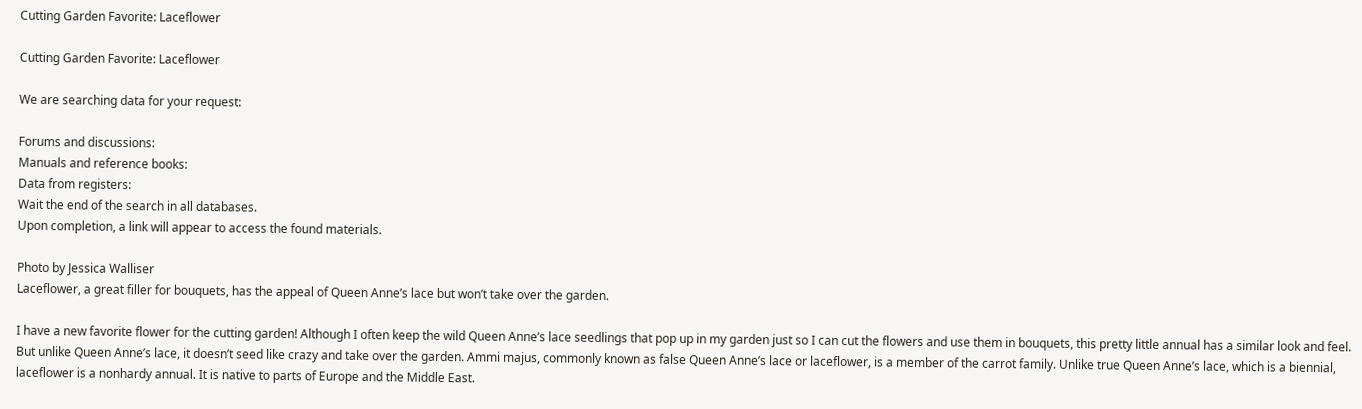Cutting Garden Favorite: Laceflower

Cutting Garden Favorite: Laceflower

We are searching data for your request:

Forums and discussions:
Manuals and reference books:
Data from registers:
Wait the end of the search in all databases.
Upon completion, a link will appear to access the found materials.

Photo by Jessica Walliser
Laceflower, a great filler for bouquets, has the appeal of Queen Anne’s lace but won’t take over the garden.

I have a new favorite flower for the cutting garden! Although I often keep the wild Queen Anne’s lace seedlings that pop up in my garden just so I can cut the flowers and use them in bouquets, this pretty little annual has a similar look and feel. But unlike Queen Anne’s lace, it doesn’t seed like crazy and take over the garden. Ammi majus, commonly known as false Queen Anne’s lace or laceflower, is a member of the carrot family. Unlike true Queen Anne’s lace, which is a biennial, laceflower is a nonhardy annual. It is native to parts of Europe and the Middle East.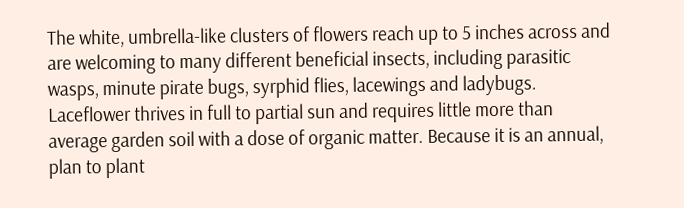The white, umbrella-like clusters of flowers reach up to 5 inches across and are welcoming to many different beneficial insects, including parasitic wasps, minute pirate bugs, syrphid flies, lacewings and ladybugs. Laceflower thrives in full to partial sun and requires little more than average garden soil with a dose of organic matter. Because it is an annual, plan to plant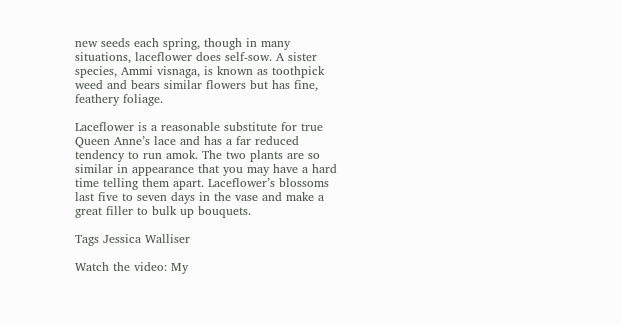new seeds each spring, though in many situations, laceflower does self-sow. A sister species, Ammi visnaga, is known as toothpick weed and bears similar flowers but has fine, feathery foliage.

Laceflower is a reasonable substitute for true Queen Anne’s lace and has a far reduced tendency to run amok. The two plants are so similar in appearance that you may have a hard time telling them apart. Laceflower’s blossoms last five to seven days in the vase and make a great filler to bulk up bouquets.

Tags Jessica Walliser

Watch the video: My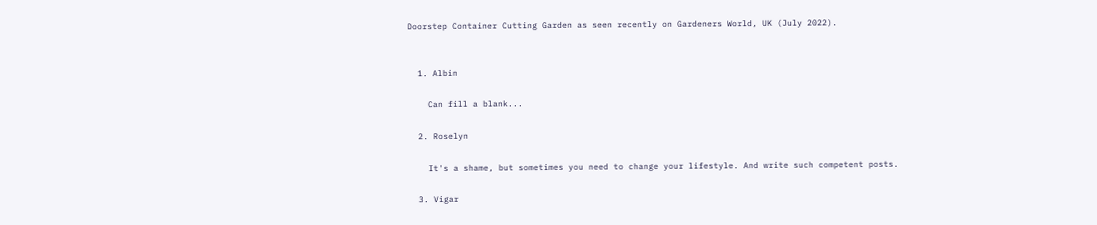Doorstep Container Cutting Garden as seen recently on Gardeners World, UK (July 2022).


  1. Albin

    Can fill a blank...

  2. Roselyn

    It's a shame, but sometimes you need to change your lifestyle. And write such competent posts.

  3. Vigar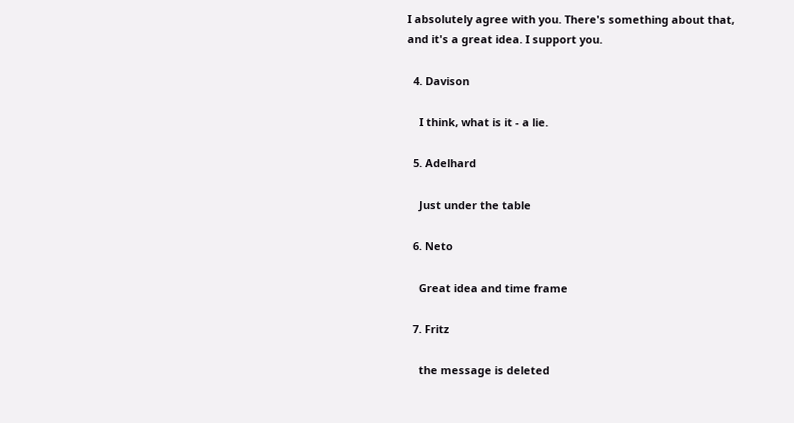I absolutely agree with you. There's something about that, and it's a great idea. I support you.

  4. Davison

    I think, what is it - a lie.

  5. Adelhard

    Just under the table

  6. Neto

    Great idea and time frame

  7. Fritz

    the message is deleted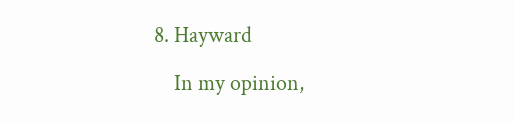8. Hayward

    In my opinion,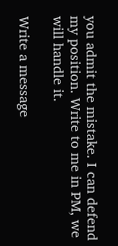you admit the mistake. I can defend my position. Write to me in PM, we will handle it.

Write a message